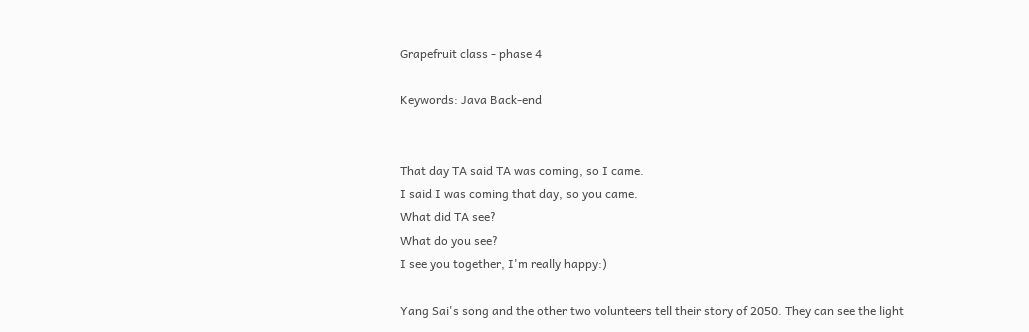Grapefruit class - phase 4

Keywords: Java Back-end


That day TA said TA was coming, so I came.
I said I was coming that day, so you came.
What did TA see?
What do you see?
I see you together, I'm really happy:)

Yang Sai's song and the other two volunteers tell their story of 2050. They can see the light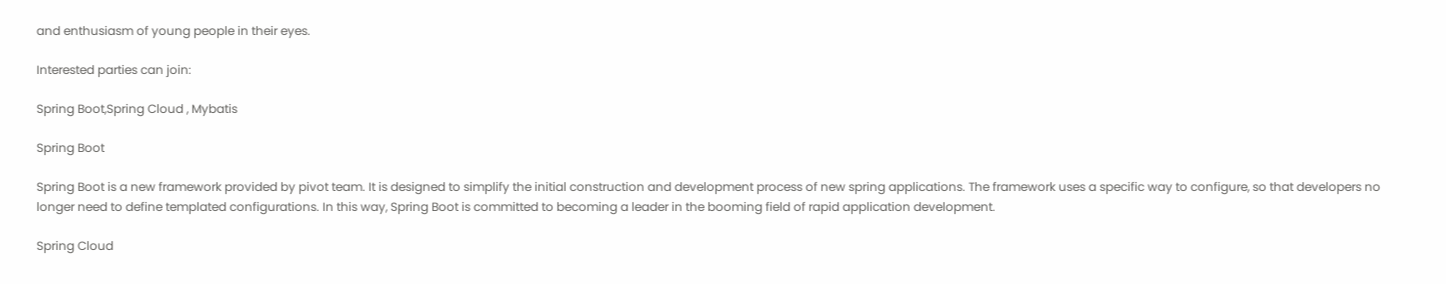and enthusiasm of young people in their eyes.

Interested parties can join:

Spring Boot,Spring Cloud , Mybatis

Spring Boot

Spring Boot is a new framework provided by pivot team. It is designed to simplify the initial construction and development process of new spring applications. The framework uses a specific way to configure, so that developers no longer need to define templated configurations. In this way, Spring Boot is committed to becoming a leader in the booming field of rapid application development.

Spring Cloud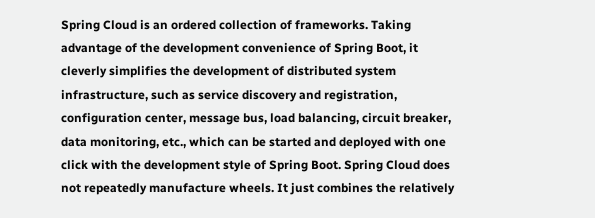Spring Cloud is an ordered collection of frameworks. Taking advantage of the development convenience of Spring Boot, it cleverly simplifies the development of distributed system infrastructure, such as service discovery and registration, configuration center, message bus, load balancing, circuit breaker, data monitoring, etc., which can be started and deployed with one click with the development style of Spring Boot. Spring Cloud does not repeatedly manufacture wheels. It just combines the relatively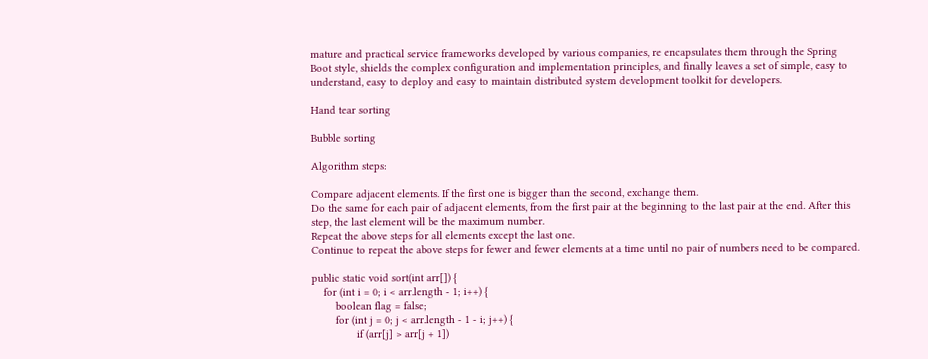mature and practical service frameworks developed by various companies, re encapsulates them through the Spring Boot style, shields the complex configuration and implementation principles, and finally leaves a set of simple, easy to understand, easy to deploy and easy to maintain distributed system development toolkit for developers.

Hand tear sorting

Bubble sorting

Algorithm steps:

Compare adjacent elements. If the first one is bigger than the second, exchange them.
Do the same for each pair of adjacent elements, from the first pair at the beginning to the last pair at the end. After this step, the last element will be the maximum number.
Repeat the above steps for all elements except the last one.
Continue to repeat the above steps for fewer and fewer elements at a time until no pair of numbers need to be compared.

public static void sort(int arr[]) {
    for (int i = 0; i < arr.length - 1; i++) {
        boolean flag = false;
        for (int j = 0; j < arr.length - 1 - i; j++) {
               if (arr[j] > arr[j + 1])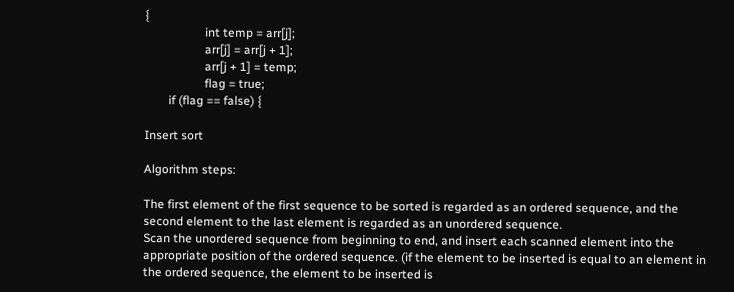{
                    int temp = arr[j];
                    arr[j] = arr[j + 1];
                    arr[j + 1] = temp;
                    flag = true;
        if (flag == false) {

Insert sort

Algorithm steps:

The first element of the first sequence to be sorted is regarded as an ordered sequence, and the second element to the last element is regarded as an unordered sequence.
Scan the unordered sequence from beginning to end, and insert each scanned element into the appropriate position of the ordered sequence. (if the element to be inserted is equal to an element in the ordered sequence, the element to be inserted is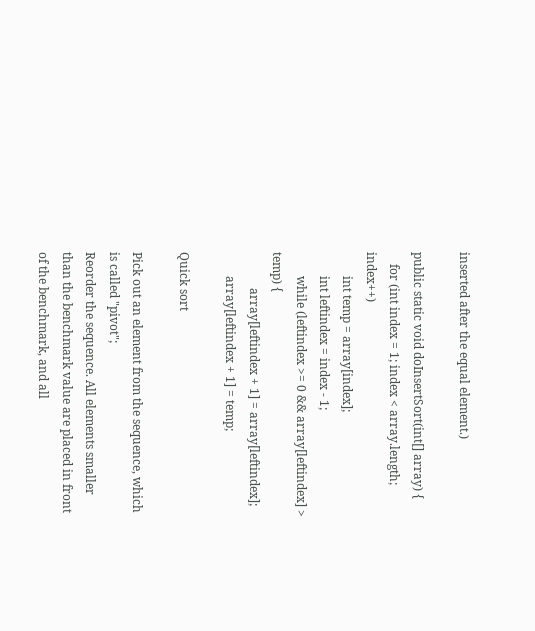inserted after the equal element.)

public static void doInsertSort(int[] array) {
    for (int index = 1; index < array.length; index++)
        int temp = array[index];
        int leftindex = index - 1;
        while (leftindex >= 0 && array[leftindex] > temp) {
            array[leftindex + 1] = array[leftindex];
        array[leftindex + 1] = temp;

Quick sort

Pick out an element from the sequence, which is called "pivot";
Reorder the sequence. All elements smaller than the benchmark value are placed in front of the benchmark, and all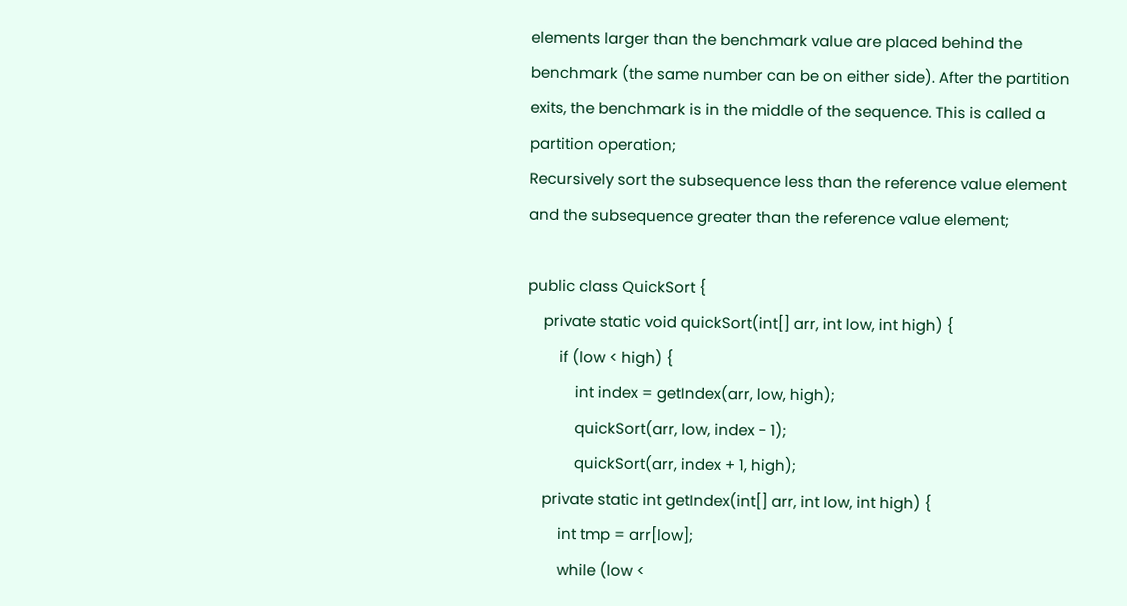elements larger than the benchmark value are placed behind the benchmark (the same number can be on either side). After the partition exits, the benchmark is in the middle of the sequence. This is called a partition operation;
Recursively sort the subsequence less than the reference value element and the subsequence greater than the reference value element;

public class QuickSort {
    private static void quickSort(int[] arr, int low, int high) {
        if (low < high) {
            int index = getIndex(arr, low, high);
            quickSort(arr, low, index - 1);
            quickSort(arr, index + 1, high);
    private static int getIndex(int[] arr, int low, int high) {
        int tmp = arr[low];
        while (low <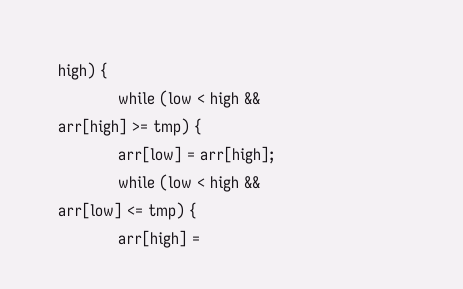high) {
            while (low < high && arr[high] >= tmp) {
            arr[low] = arr[high];
            while (low < high && arr[low] <= tmp) {
            arr[high] =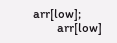arr[low];
        arr[low]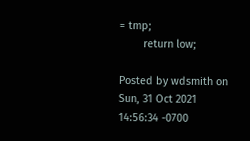= tmp;
        return low;

Posted by wdsmith on Sun, 31 Oct 2021 14:56:34 -0700